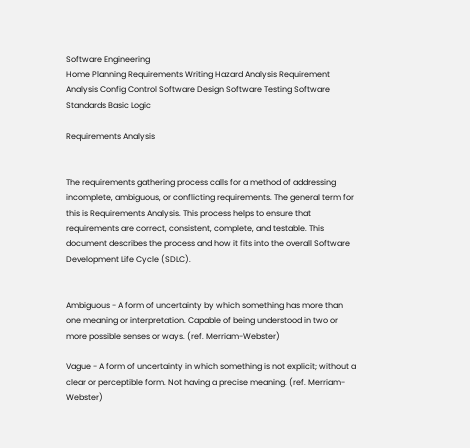Software Engineering
Home Planning Requirements Writing Hazard Analysis Requirement Analysis Config Control Software Design Software Testing Software Standards Basic Logic

Requirements Analysis


The requirements gathering process calls for a method of addressing incomplete, ambiguous, or conflicting requirements. The general term for this is Requirements Analysis. This process helps to ensure that requirements are correct, consistent, complete, and testable. This document describes the process and how it fits into the overall Software Development Life Cycle (SDLC).


Ambiguous - A form of uncertainty by which something has more than one meaning or interpretation. Capable of being understood in two or more possible senses or ways. (ref. Merriam-Webster)

Vague - A form of uncertainty in which something is not explicit; without a clear or perceptible form. Not having a precise meaning. (ref. Merriam-Webster)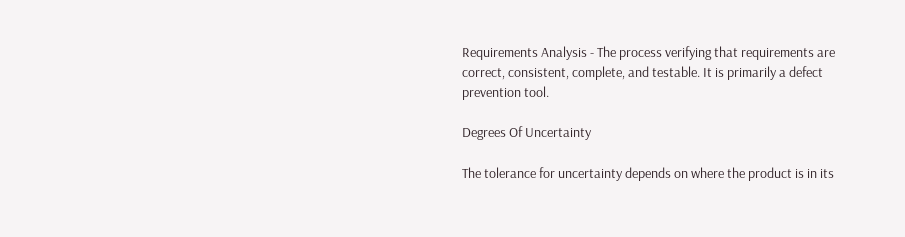Requirements Analysis - The process verifying that requirements are correct, consistent, complete, and testable. It is primarily a defect prevention tool.

Degrees Of Uncertainty

The tolerance for uncertainty depends on where the product is in its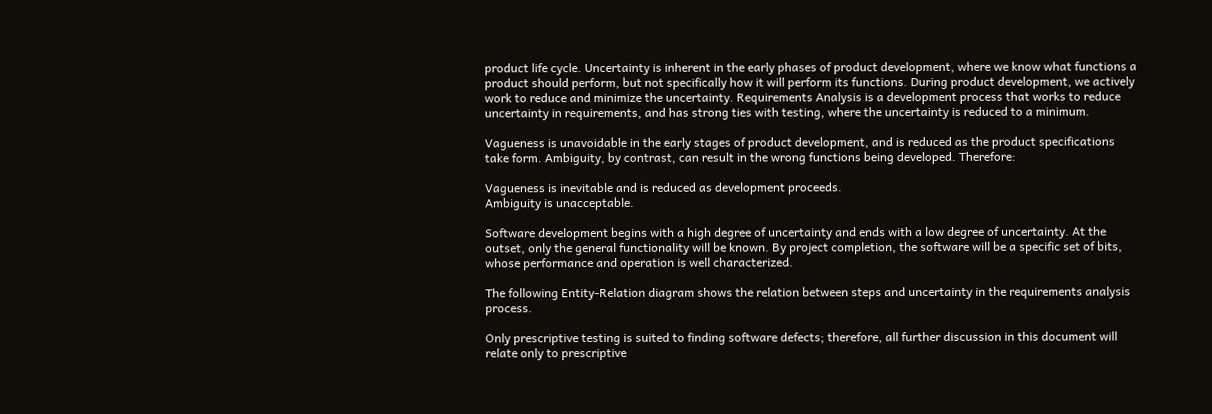product life cycle. Uncertainty is inherent in the early phases of product development, where we know what functions a product should perform, but not specifically how it will perform its functions. During product development, we actively work to reduce and minimize the uncertainty. Requirements Analysis is a development process that works to reduce uncertainty in requirements, and has strong ties with testing, where the uncertainty is reduced to a minimum.

Vagueness is unavoidable in the early stages of product development, and is reduced as the product specifications take form. Ambiguity, by contrast, can result in the wrong functions being developed. Therefore:

Vagueness is inevitable and is reduced as development proceeds.
Ambiguity is unacceptable.

Software development begins with a high degree of uncertainty and ends with a low degree of uncertainty. At the outset, only the general functionality will be known. By project completion, the software will be a specific set of bits, whose performance and operation is well characterized.

The following Entity-Relation diagram shows the relation between steps and uncertainty in the requirements analysis process.

Only prescriptive testing is suited to finding software defects; therefore, all further discussion in this document will relate only to prescriptive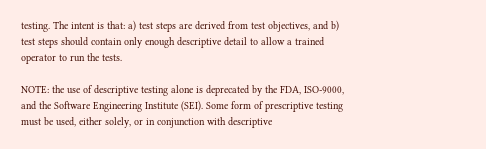testing. The intent is that: a) test steps are derived from test objectives, and b) test steps should contain only enough descriptive detail to allow a trained operator to run the tests.

NOTE: the use of descriptive testing alone is deprecated by the FDA, ISO-9000, and the Software Engineering Institute (SEI). Some form of prescriptive testing must be used, either solely, or in conjunction with descriptive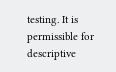testing. It is permissible for descriptive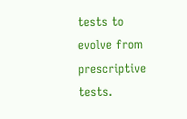tests to evolve from prescriptive tests.